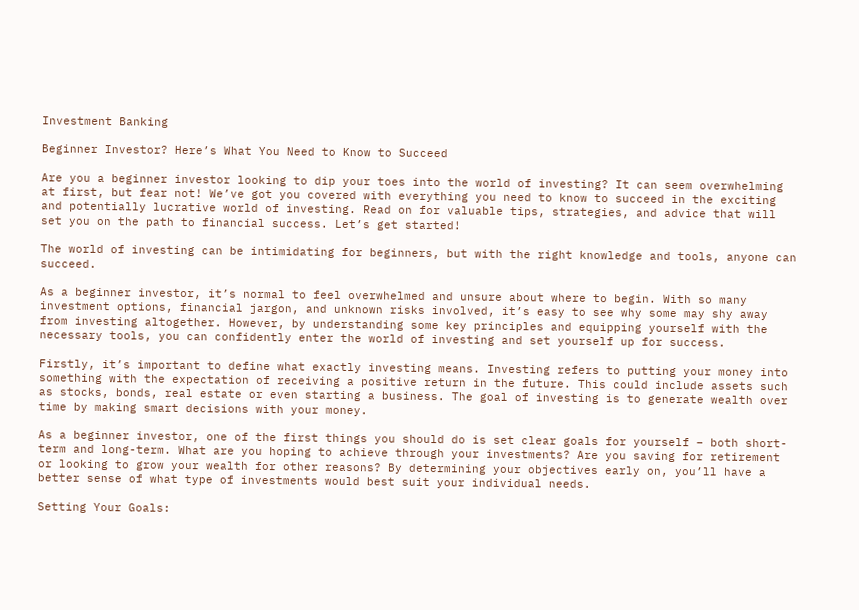Investment Banking

Beginner Investor? Here’s What You Need to Know to Succeed

Are you a beginner investor looking to dip your toes into the world of investing? It can seem overwhelming at first, but fear not! We’ve got you covered with everything you need to know to succeed in the exciting and potentially lucrative world of investing. Read on for valuable tips, strategies, and advice that will set you on the path to financial success. Let’s get started!

The world of investing can be intimidating for beginners, but with the right knowledge and tools, anyone can succeed.

As a beginner investor, it’s normal to feel overwhelmed and unsure about where to begin. With so many investment options, financial jargon, and unknown risks involved, it’s easy to see why some may shy away from investing altogether. However, by understanding some key principles and equipping yourself with the necessary tools, you can confidently enter the world of investing and set yourself up for success.

Firstly, it’s important to define what exactly investing means. Investing refers to putting your money into something with the expectation of receiving a positive return in the future. This could include assets such as stocks, bonds, real estate or even starting a business. The goal of investing is to generate wealth over time by making smart decisions with your money.

As a beginner investor, one of the first things you should do is set clear goals for yourself – both short-term and long-term. What are you hoping to achieve through your investments? Are you saving for retirement or looking to grow your wealth for other reasons? By determining your objectives early on, you’ll have a better sense of what type of investments would best suit your individual needs.

Setting Your Goals: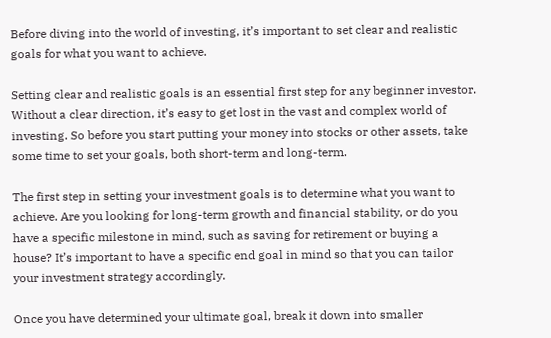Before diving into the world of investing, it’s important to set clear and realistic goals for what you want to achieve.

Setting clear and realistic goals is an essential first step for any beginner investor. Without a clear direction, it’s easy to get lost in the vast and complex world of investing. So before you start putting your money into stocks or other assets, take some time to set your goals, both short-term and long-term.

The first step in setting your investment goals is to determine what you want to achieve. Are you looking for long-term growth and financial stability, or do you have a specific milestone in mind, such as saving for retirement or buying a house? It’s important to have a specific end goal in mind so that you can tailor your investment strategy accordingly.

Once you have determined your ultimate goal, break it down into smaller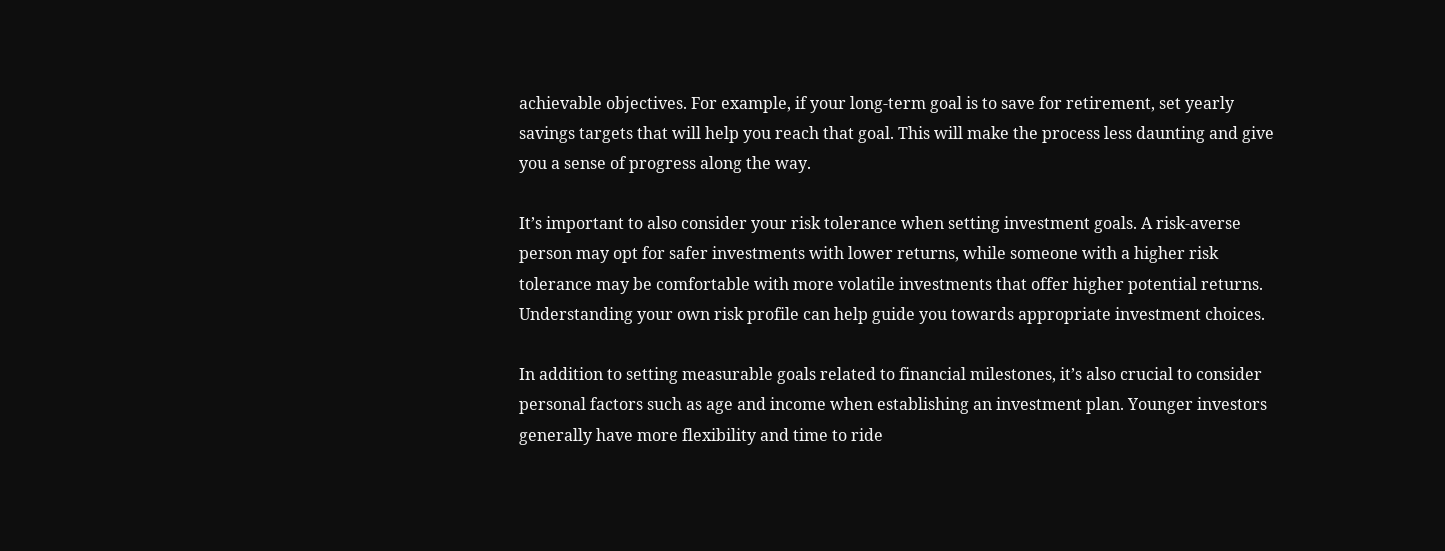achievable objectives. For example, if your long-term goal is to save for retirement, set yearly savings targets that will help you reach that goal. This will make the process less daunting and give you a sense of progress along the way.

It’s important to also consider your risk tolerance when setting investment goals. A risk-averse person may opt for safer investments with lower returns, while someone with a higher risk tolerance may be comfortable with more volatile investments that offer higher potential returns. Understanding your own risk profile can help guide you towards appropriate investment choices.

In addition to setting measurable goals related to financial milestones, it’s also crucial to consider personal factors such as age and income when establishing an investment plan. Younger investors generally have more flexibility and time to ride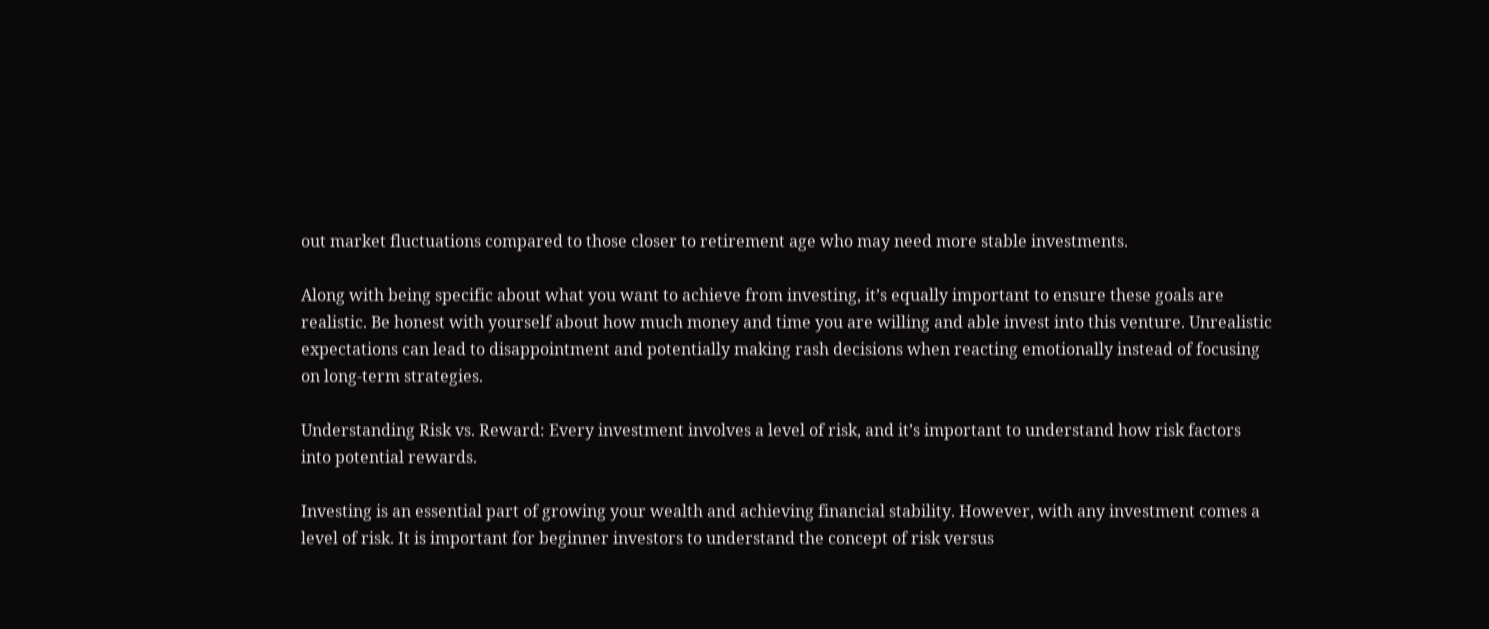out market fluctuations compared to those closer to retirement age who may need more stable investments.

Along with being specific about what you want to achieve from investing, it’s equally important to ensure these goals are realistic. Be honest with yourself about how much money and time you are willing and able invest into this venture. Unrealistic expectations can lead to disappointment and potentially making rash decisions when reacting emotionally instead of focusing on long-term strategies.

Understanding Risk vs. Reward: Every investment involves a level of risk, and it’s important to understand how risk factors into potential rewards.

Investing is an essential part of growing your wealth and achieving financial stability. However, with any investment comes a level of risk. It is important for beginner investors to understand the concept of risk versus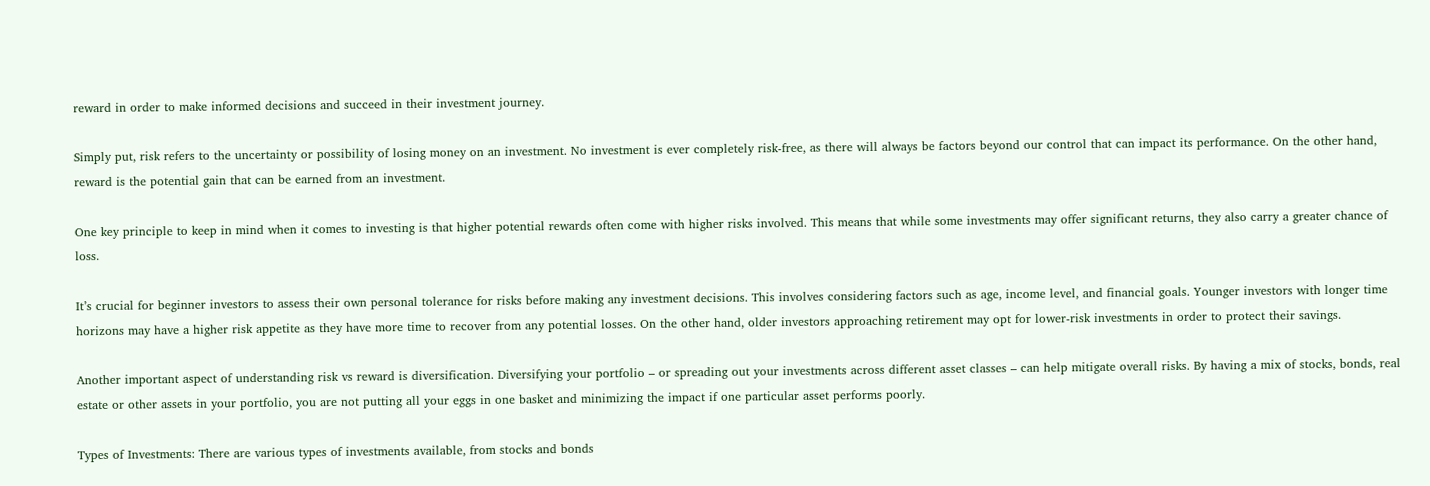reward in order to make informed decisions and succeed in their investment journey.

Simply put, risk refers to the uncertainty or possibility of losing money on an investment. No investment is ever completely risk-free, as there will always be factors beyond our control that can impact its performance. On the other hand, reward is the potential gain that can be earned from an investment.

One key principle to keep in mind when it comes to investing is that higher potential rewards often come with higher risks involved. This means that while some investments may offer significant returns, they also carry a greater chance of loss.

It’s crucial for beginner investors to assess their own personal tolerance for risks before making any investment decisions. This involves considering factors such as age, income level, and financial goals. Younger investors with longer time horizons may have a higher risk appetite as they have more time to recover from any potential losses. On the other hand, older investors approaching retirement may opt for lower-risk investments in order to protect their savings.

Another important aspect of understanding risk vs reward is diversification. Diversifying your portfolio – or spreading out your investments across different asset classes – can help mitigate overall risks. By having a mix of stocks, bonds, real estate or other assets in your portfolio, you are not putting all your eggs in one basket and minimizing the impact if one particular asset performs poorly.

Types of Investments: There are various types of investments available, from stocks and bonds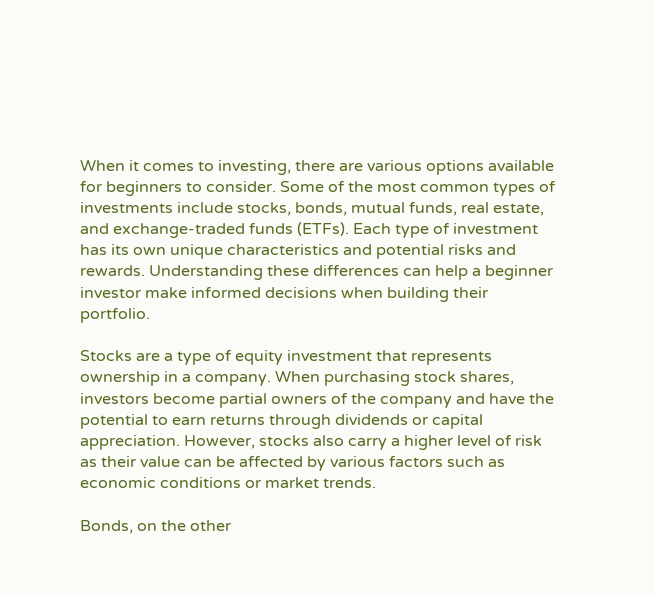When it comes to investing, there are various options available for beginners to consider. Some of the most common types of investments include stocks, bonds, mutual funds, real estate, and exchange-traded funds (ETFs). Each type of investment has its own unique characteristics and potential risks and rewards. Understanding these differences can help a beginner investor make informed decisions when building their portfolio.

Stocks are a type of equity investment that represents ownership in a company. When purchasing stock shares, investors become partial owners of the company and have the potential to earn returns through dividends or capital appreciation. However, stocks also carry a higher level of risk as their value can be affected by various factors such as economic conditions or market trends.

Bonds, on the other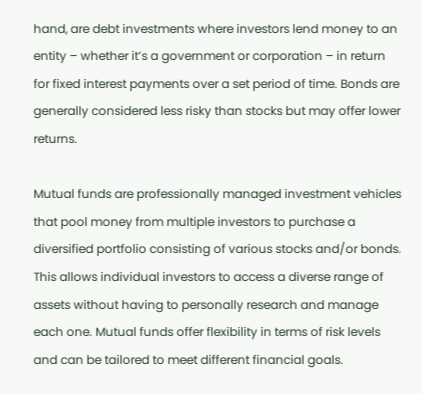hand, are debt investments where investors lend money to an entity – whether it’s a government or corporation – in return for fixed interest payments over a set period of time. Bonds are generally considered less risky than stocks but may offer lower returns.

Mutual funds are professionally managed investment vehicles that pool money from multiple investors to purchase a diversified portfolio consisting of various stocks and/or bonds. This allows individual investors to access a diverse range of assets without having to personally research and manage each one. Mutual funds offer flexibility in terms of risk levels and can be tailored to meet different financial goals.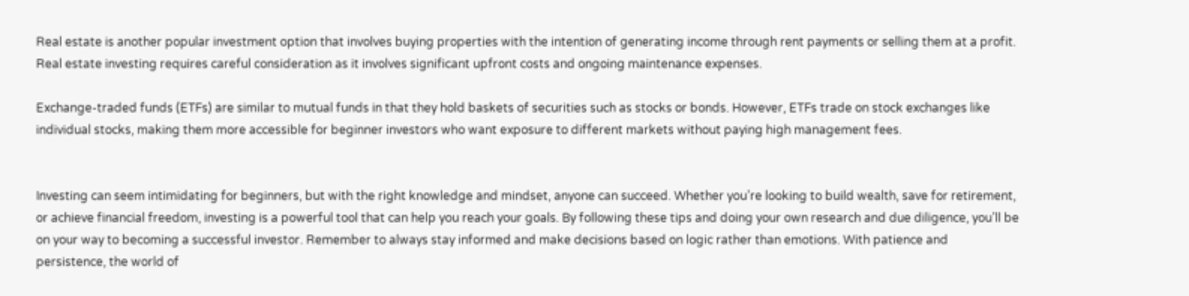Real estate is another popular investment option that involves buying properties with the intention of generating income through rent payments or selling them at a profit. Real estate investing requires careful consideration as it involves significant upfront costs and ongoing maintenance expenses.

Exchange-traded funds (ETFs) are similar to mutual funds in that they hold baskets of securities such as stocks or bonds. However, ETFs trade on stock exchanges like individual stocks, making them more accessible for beginner investors who want exposure to different markets without paying high management fees.


Investing can seem intimidating for beginners, but with the right knowledge and mindset, anyone can succeed. Whether you’re looking to build wealth, save for retirement, or achieve financial freedom, investing is a powerful tool that can help you reach your goals. By following these tips and doing your own research and due diligence, you’ll be on your way to becoming a successful investor. Remember to always stay informed and make decisions based on logic rather than emotions. With patience and persistence, the world of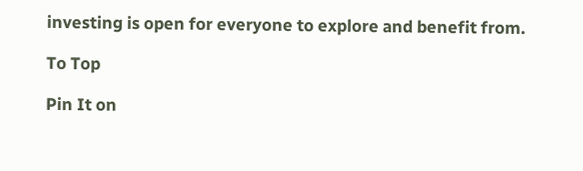investing is open for everyone to explore and benefit from.

To Top

Pin It on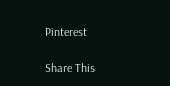Pinterest

Share This